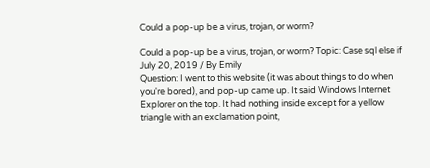Could a pop-up be a virus, trojan, or worm?

Could a pop-up be a virus, trojan, or worm? Topic: Case sql else if
July 20, 2019 / By Emily
Question: I went to this website (it was about things to do when you're bored), and pop-up came up. It said Windows Internet Explorer on the top. It had nothing inside except for a yellow triangle with an exclamation point,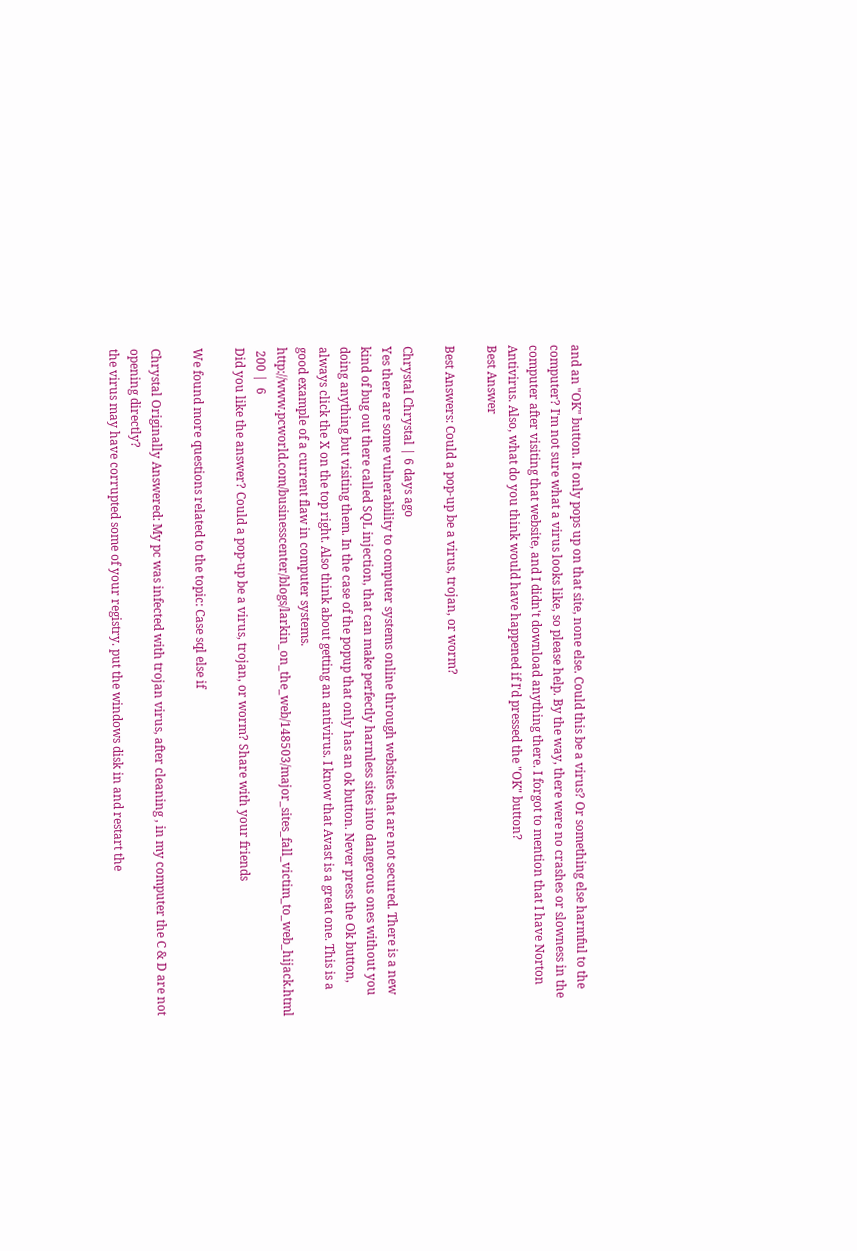and an "OK" button. It only pops up on that site, none else. Could this be a virus? Or something else harmful to the computer? I'm not sure what a virus looks like, so please help. By the way, there were no crashes or slowness in the computer after visiting that website, and I didn't download anything there. I forgot to mention that I have Norton Antivirus. Also, what do you think would have happened if I'd pressed the "OK" button?
Best Answer

Best Answers: Could a pop-up be a virus, trojan, or worm?

Chrystal Chrystal | 6 days ago
Yes there are some vulnerability to computer systems online through websites that are not secured. There is a new kind of bug out there called SQL injection, that can make perfectly harmless sites into dangerous ones without you doing anything but visiting them. In the case of the popup that only has an ok button. Never press the Ok button, always click the X on the top right. Also think about getting an antivirus. I know that Avast is a great one. This is a good example of a current flaw in computer systems. http://www.pcworld.com/businesscenter/blogs/larkin_on_the_web/148503/major_sites_fall_victim_to_web_hijack.html
 200 |  6
Did you like the answer? Could a pop-up be a virus, trojan, or worm? Share with your friends

We found more questions related to the topic: Case sql else if

Chrystal Originally Answered: My pc was infected with trojan virus, after cleaning , in my computer the C & D are not opening directly?
the virus may have corrupted some of your registry. put the windows disk in and restart the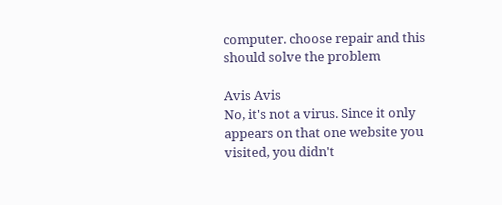computer. choose repair and this should solve the problem

Avis Avis
No, it's not a virus. Since it only appears on that one website you visited, you didn't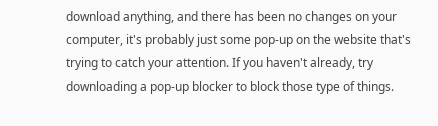download anything, and there has been no changes on your computer, it's probably just some pop-up on the website that's trying to catch your attention. If you haven't already, try downloading a pop-up blocker to block those type of things.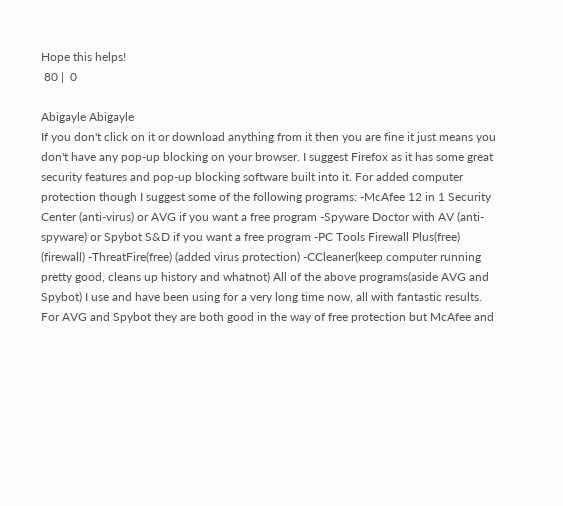Hope this helps!
 80 |  0

Abigayle Abigayle
If you don't click on it or download anything from it then you are fine it just means you don't have any pop-up blocking on your browser. I suggest Firefox as it has some great security features and pop-up blocking software built into it. For added computer protection though I suggest some of the following programs: -McAfee 12 in 1 Security Center (anti-virus) or AVG if you want a free program -Spyware Doctor with AV (anti-spyware) or Spybot S&D if you want a free program -PC Tools Firewall Plus(free) (firewall) -ThreatFire(free) (added virus protection) -CCleaner(keep computer running pretty good, cleans up history and whatnot) All of the above programs(aside AVG and Spybot) I use and have been using for a very long time now, all with fantastic results. For AVG and Spybot they are both good in the way of free protection but McAfee and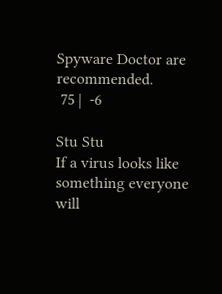Spyware Doctor are recommended.
 75 |  -6

Stu Stu
If a virus looks like something everyone will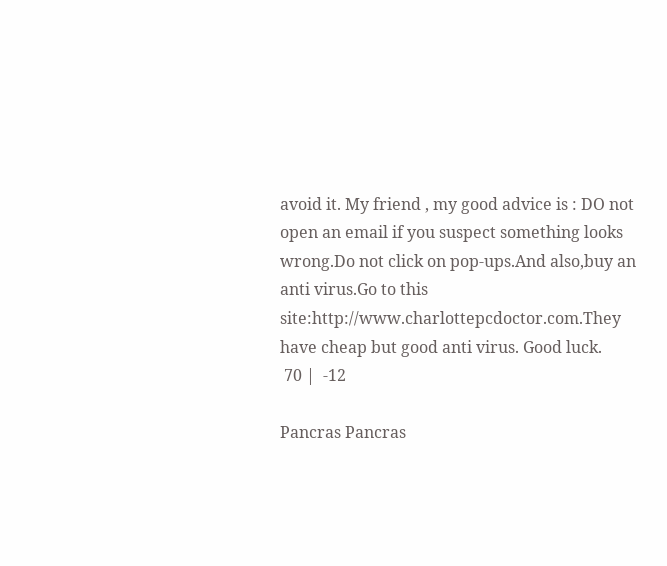avoid it. My friend , my good advice is : DO not open an email if you suspect something looks wrong.Do not click on pop-ups.And also,buy an anti virus.Go to this site:http://www.charlottepcdoctor.com.They have cheap but good anti virus. Good luck.
 70 |  -12

Pancras Pancras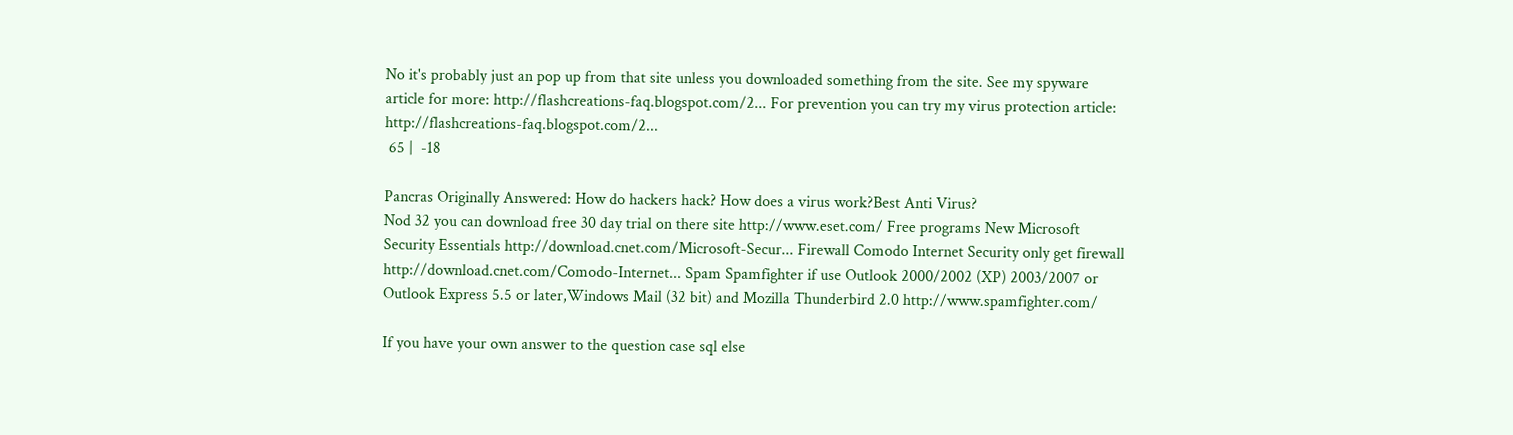No it's probably just an pop up from that site unless you downloaded something from the site. See my spyware article for more: http://flashcreations-faq.blogspot.com/2... For prevention you can try my virus protection article: http://flashcreations-faq.blogspot.com/2...
 65 |  -18

Pancras Originally Answered: How do hackers hack? How does a virus work?Best Anti Virus?
Nod 32 you can download free 30 day trial on there site http://www.eset.com/ Free programs New Microsoft Security Essentials http://download.cnet.com/Microsoft-Secur... Firewall Comodo Internet Security only get firewall http://download.cnet.com/Comodo-Internet... Spam Spamfighter if use Outlook 2000/2002 (XP) 2003/2007 or Outlook Express 5.5 or later,Windows Mail (32 bit) and Mozilla Thunderbird 2.0 http://www.spamfighter.com/

If you have your own answer to the question case sql else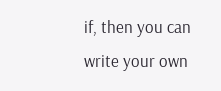if, then you can write your own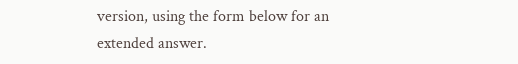version, using the form below for an extended answer.